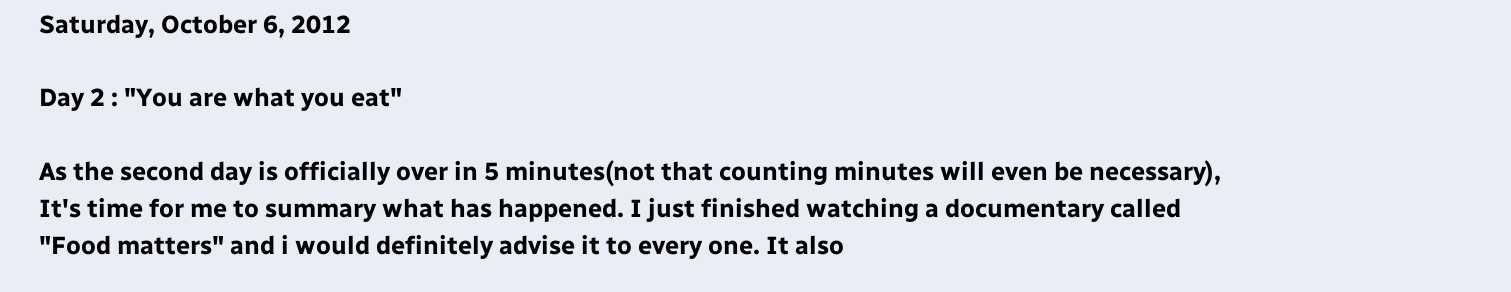Saturday, October 6, 2012

Day 2 : "You are what you eat"

As the second day is officially over in 5 minutes(not that counting minutes will even be necessary), It's time for me to summary what has happened. I just finished watching a documentary called "Food matters" and i would definitely advise it to every one. It also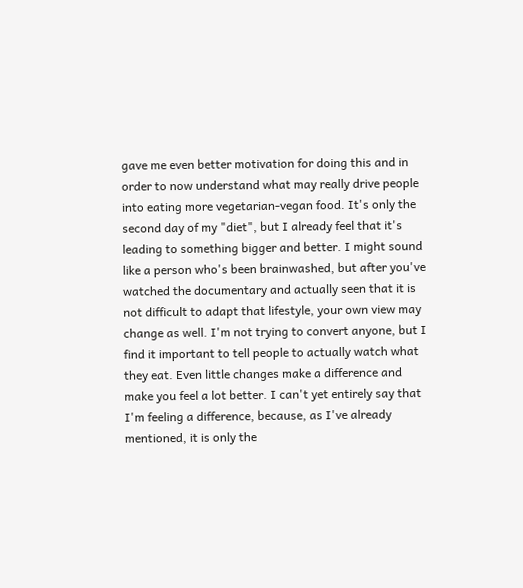gave me even better motivation for doing this and in order to now understand what may really drive people into eating more vegetarian-vegan food. It's only the second day of my "diet", but I already feel that it's leading to something bigger and better. I might sound like a person who's been brainwashed, but after you've watched the documentary and actually seen that it is not difficult to adapt that lifestyle, your own view may change as well. I'm not trying to convert anyone, but I find it important to tell people to actually watch what they eat. Even little changes make a difference and make you feel a lot better. I can't yet entirely say that I'm feeling a difference, because, as I've already mentioned, it is only the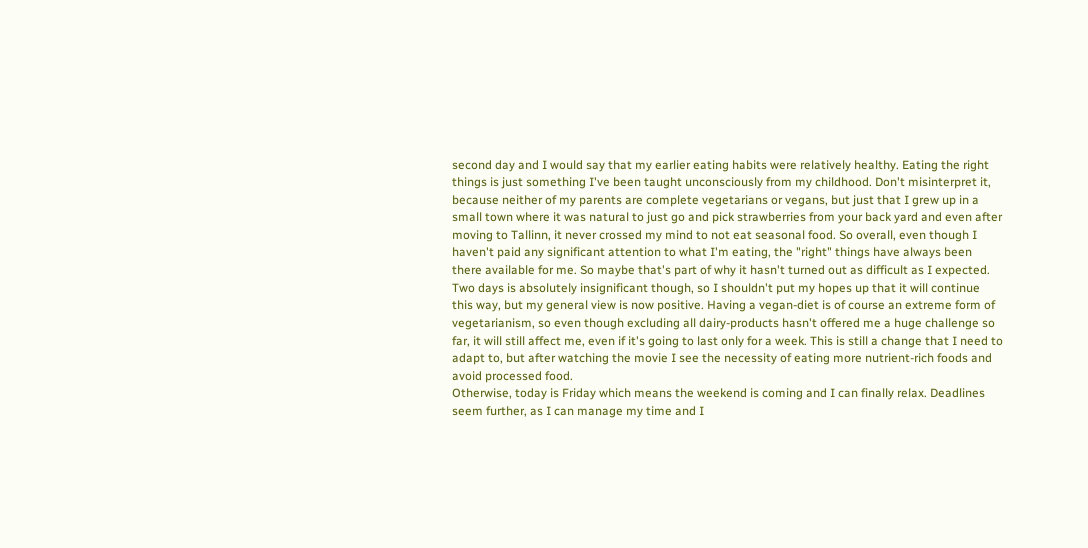second day and I would say that my earlier eating habits were relatively healthy. Eating the right things is just something I've been taught unconsciously from my childhood. Don't misinterpret it, because neither of my parents are complete vegetarians or vegans, but just that I grew up in a small town where it was natural to just go and pick strawberries from your back yard and even after moving to Tallinn, it never crossed my mind to not eat seasonal food. So overall, even though I haven't paid any significant attention to what I'm eating, the "right" things have always been there available for me. So maybe that's part of why it hasn't turned out as difficult as I expected. Two days is absolutely insignificant though, so I shouldn't put my hopes up that it will continue this way, but my general view is now positive. Having a vegan-diet is of course an extreme form of vegetarianism, so even though excluding all dairy-products hasn't offered me a huge challenge so far, it will still affect me, even if it's going to last only for a week. This is still a change that I need to adapt to, but after watching the movie I see the necessity of eating more nutrient-rich foods and avoid processed food.
Otherwise, today is Friday which means the weekend is coming and I can finally relax. Deadlines seem further, as I can manage my time and I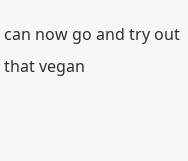can now go and try out that vegan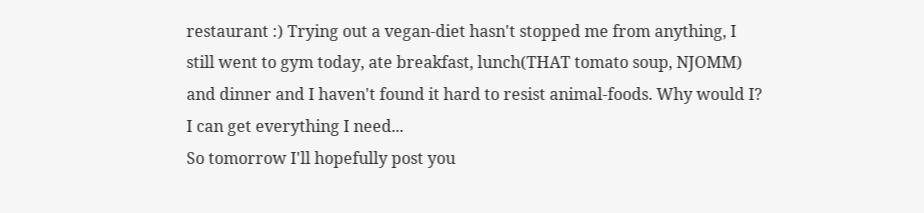restaurant :) Trying out a vegan-diet hasn't stopped me from anything, I still went to gym today, ate breakfast, lunch(THAT tomato soup, NJOMM) and dinner and I haven't found it hard to resist animal-foods. Why would I? I can get everything I need...
So tomorrow I'll hopefully post you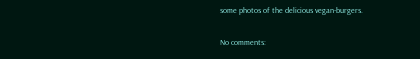some photos of the delicious vegan-burgers.

No comments: